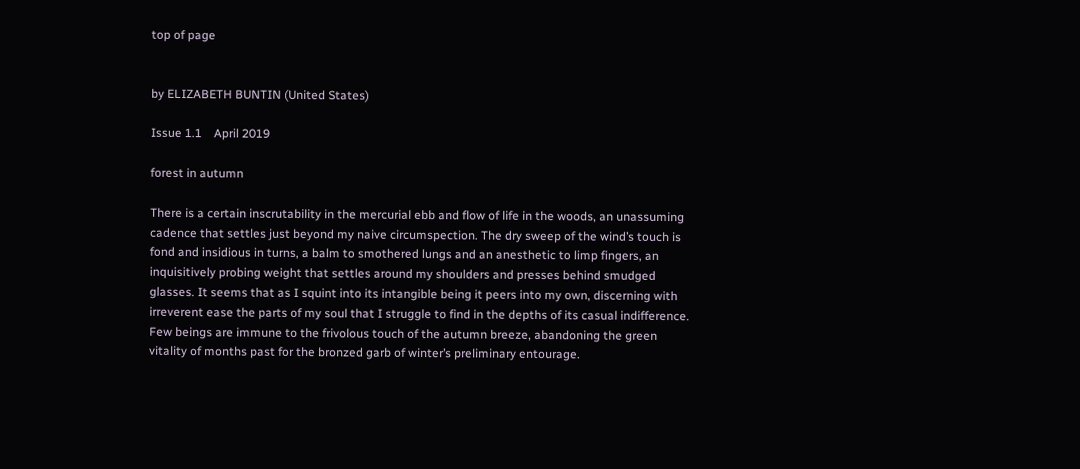top of page


by ELIZABETH BUNTIN (United States)

Issue 1.1    April 2019

forest in autumn

There is a certain inscrutability in the mercurial ebb and flow of life in the woods, an unassuming cadence that settles just beyond my naive circumspection. The dry sweep of the wind’s touch is fond and insidious in turns, a balm to smothered lungs and an anesthetic to limp fingers, an inquisitively probing weight that settles around my shoulders and presses behind smudged glasses. It seems that as I squint into its intangible being it peers into my own, discerning with irreverent ease the parts of my soul that I struggle to find in the depths of its casual indifference. Few beings are immune to the frivolous touch of the autumn breeze, abandoning the green vitality of months past for the bronzed garb of winter’s preliminary entourage.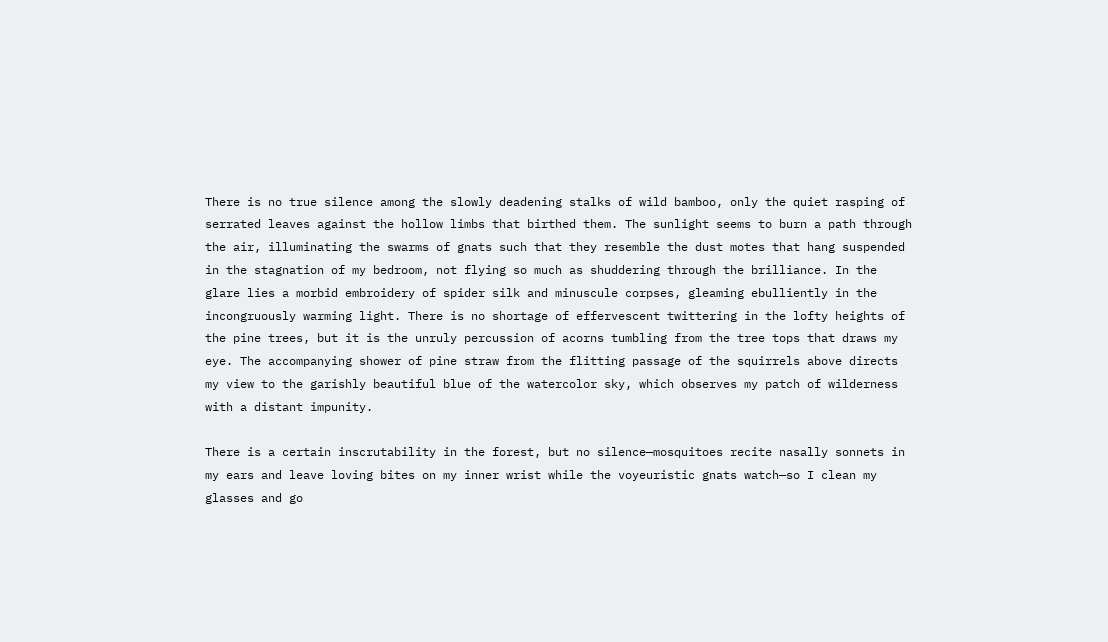There is no true silence among the slowly deadening stalks of wild bamboo, only the quiet rasping of serrated leaves against the hollow limbs that birthed them. The sunlight seems to burn a path through the air, illuminating the swarms of gnats such that they resemble the dust motes that hang suspended in the stagnation of my bedroom, not flying so much as shuddering through the brilliance. In the glare lies a morbid embroidery of spider silk and minuscule corpses, gleaming ebulliently in the incongruously warming light. There is no shortage of effervescent twittering in the lofty heights of the pine trees, but it is the unruly percussion of acorns tumbling from the tree tops that draws my eye. The accompanying shower of pine straw from the flitting passage of the squirrels above directs my view to the garishly beautiful blue of the watercolor sky, which observes my patch of wilderness with a distant impunity.

There is a certain inscrutability in the forest, but no silence—mosquitoes recite nasally sonnets in my ears and leave loving bites on my inner wrist while the voyeuristic gnats watch—so I clean my glasses and go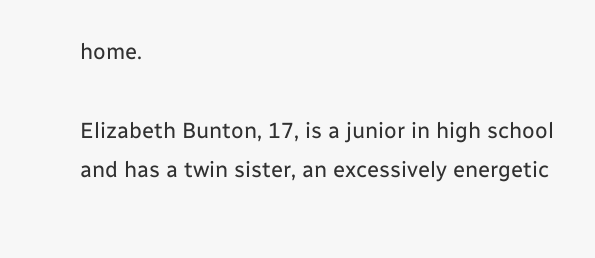home.

Elizabeth Bunton, 17, is a junior in high school and has a twin sister, an excessively energetic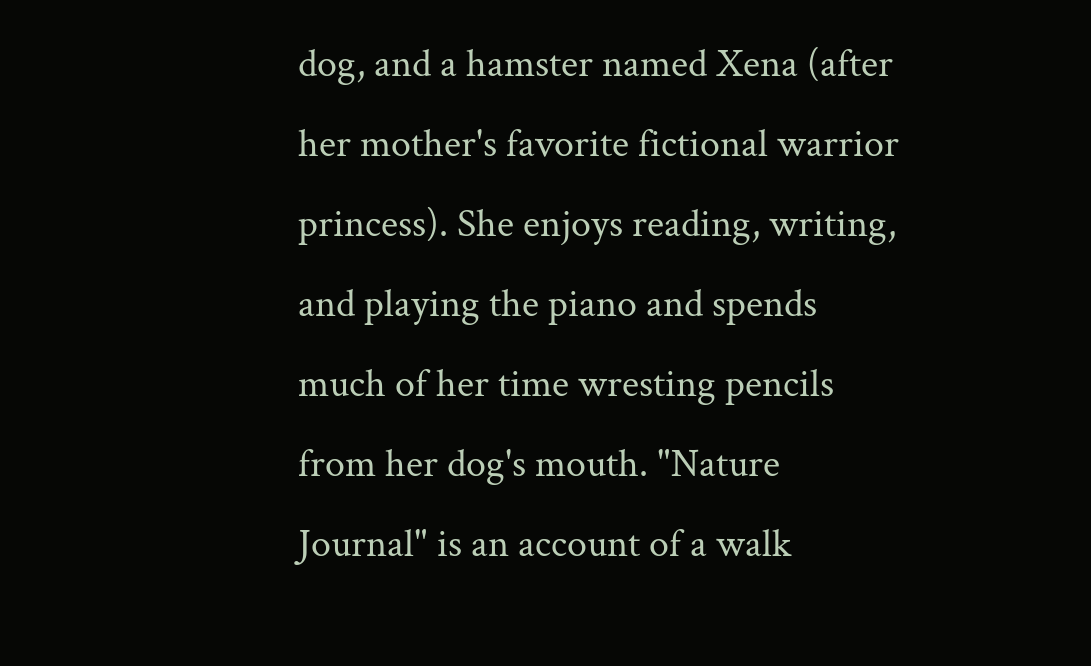dog, and a hamster named Xena (after her mother's favorite fictional warrior princess). She enjoys reading, writing, and playing the piano and spends much of her time wresting pencils from her dog's mouth. "Nature Journal" is an account of a walk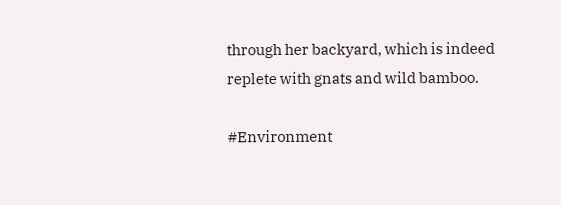through her backyard, which is indeed replete with gnats and wild bamboo.

#Environment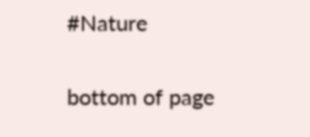#Nature

bottom of page